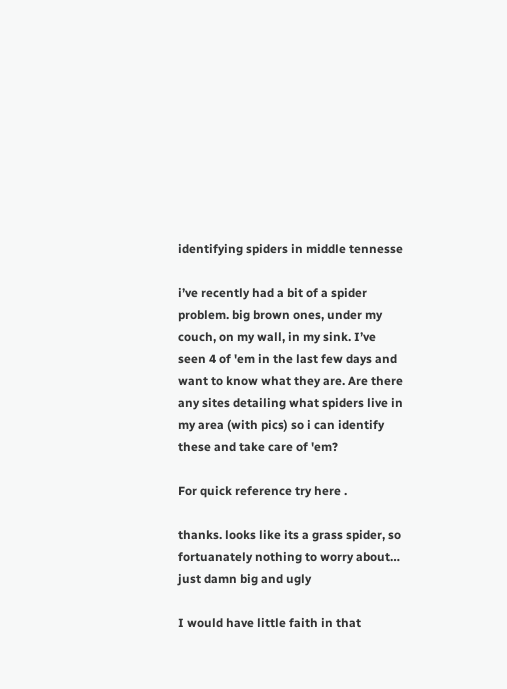identifying spiders in middle tennesse

i’ve recently had a bit of a spider problem. big brown ones, under my couch, on my wall, in my sink. I’ve seen 4 of 'em in the last few days and want to know what they are. Are there any sites detailing what spiders live in my area (with pics) so i can identify these and take care of 'em?

For quick reference try here .

thanks. looks like its a grass spider, so fortuanately nothing to worry about… just damn big and ugly

I would have little faith in that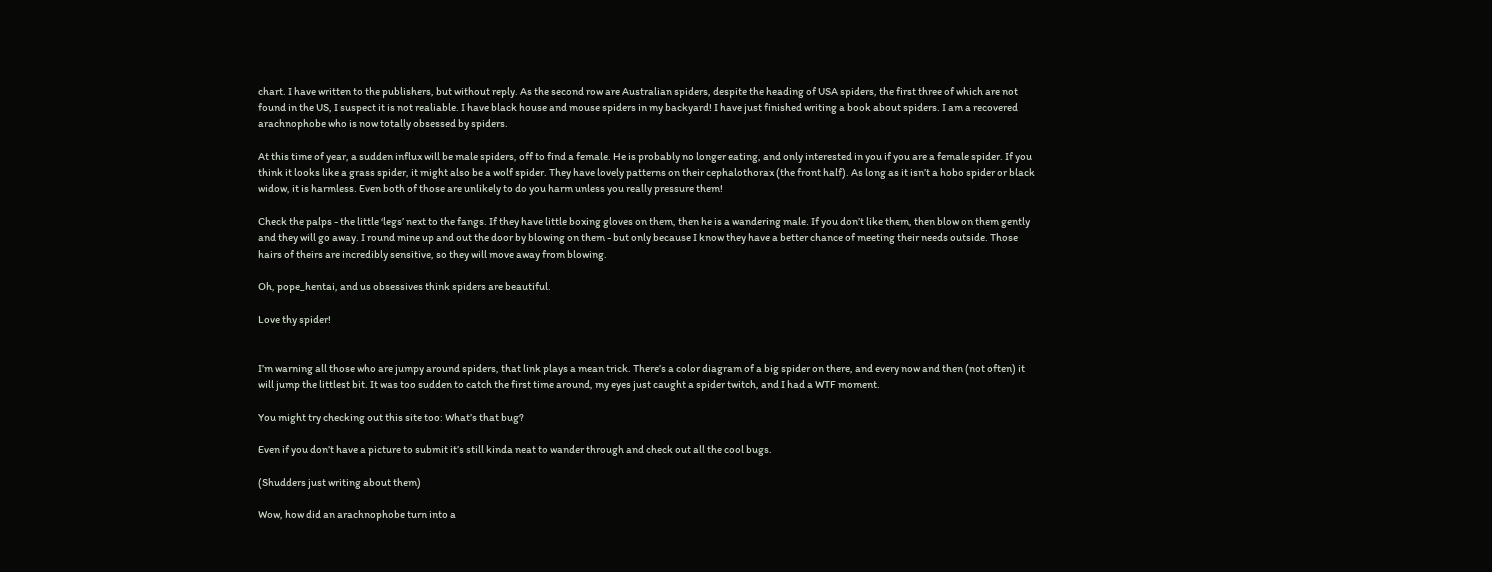chart. I have written to the publishers, but without reply. As the second row are Australian spiders, despite the heading of USA spiders, the first three of which are not found in the US, I suspect it is not realiable. I have black house and mouse spiders in my backyard! I have just finished writing a book about spiders. I am a recovered arachnophobe who is now totally obsessed by spiders.

At this time of year, a sudden influx will be male spiders, off to find a female. He is probably no longer eating, and only interested in you if you are a female spider. If you think it looks like a grass spider, it might also be a wolf spider. They have lovely patterns on their cephalothorax (the front half). As long as it isn’t a hobo spider or black widow, it is harmless. Even both of those are unlikely to do you harm unless you really pressure them!

Check the palps - the little ‘legs’ next to the fangs. If they have little boxing gloves on them, then he is a wandering male. If you don’t like them, then blow on them gently and they will go away. I round mine up and out the door by blowing on them - but only because I know they have a better chance of meeting their needs outside. Those hairs of theirs are incredibly sensitive, so they will move away from blowing.

Oh, pope_hentai, and us obsessives think spiders are beautiful.

Love thy spider!


I’m warning all those who are jumpy around spiders, that link plays a mean trick. There’s a color diagram of a big spider on there, and every now and then (not often) it will jump the littlest bit. It was too sudden to catch the first time around, my eyes just caught a spider twitch, and I had a WTF moment.

You might try checking out this site too: What’s that bug?

Even if you don’t have a picture to submit it’s still kinda neat to wander through and check out all the cool bugs.

(Shudders just writing about them)

Wow, how did an arachnophobe turn into a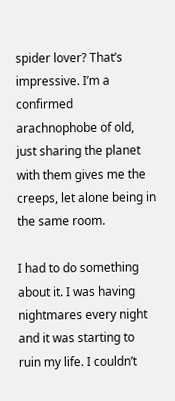spider lover? That’s impressive. I’m a confirmed arachnophobe of old, just sharing the planet with them gives me the creeps, let alone being in the same room.

I had to do something about it. I was having nightmares every night and it was starting to ruin my life. I couldn’t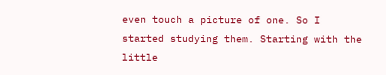even touch a picture of one. So I started studying them. Starting with the little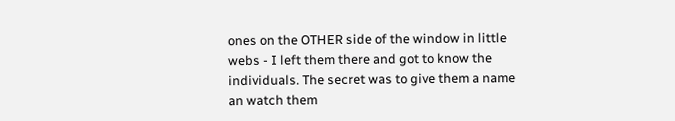ones on the OTHER side of the window in little webs - I left them there and got to know the individuals. The secret was to give them a name an watch them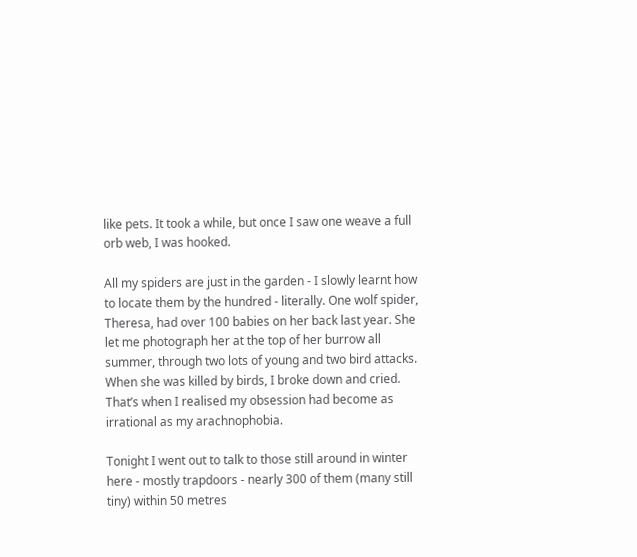like pets. It took a while, but once I saw one weave a full orb web, I was hooked.

All my spiders are just in the garden - I slowly learnt how to locate them by the hundred - literally. One wolf spider, Theresa, had over 100 babies on her back last year. She let me photograph her at the top of her burrow all summer, through two lots of young and two bird attacks. When she was killed by birds, I broke down and cried. That’s when I realised my obsession had become as irrational as my arachnophobia.

Tonight I went out to talk to those still around in winter here - mostly trapdoors - nearly 300 of them (many still tiny) within 50 metres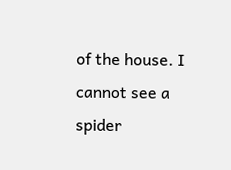of the house. I cannot see a spider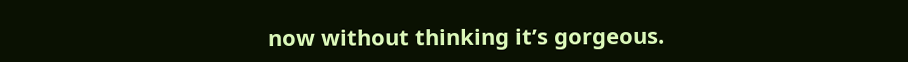now without thinking it’s gorgeous.